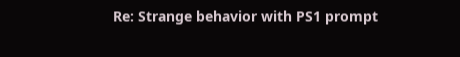Re: Strange behavior with PS1 prompt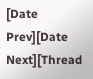[Date Prev][Date Next][Thread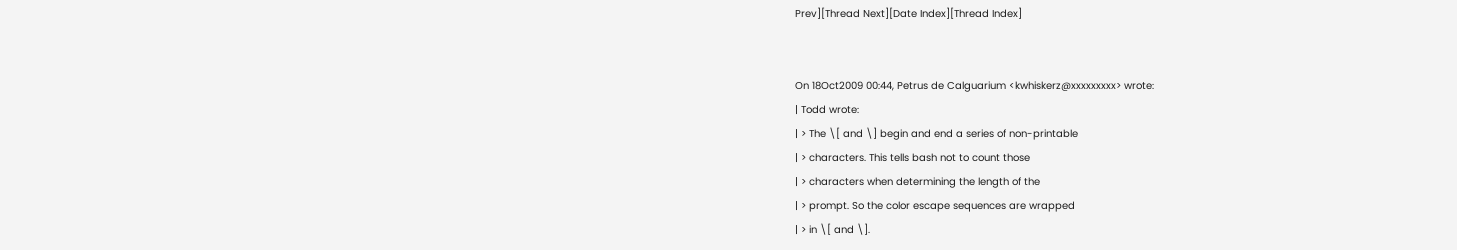Prev][Thread Next][Date Index][Thread Index]


On 18Oct2009 00:44, Petrus de Calguarium <kwhiskerz@xxxxxxxxx> wrote:
| Todd wrote:
| > The \[ and \] begin and end a series of non-printable
| > characters. This tells bash not to count those
| > characters when determining the length of the
| > prompt. So the color escape sequences are wrapped
| > in \[ and \].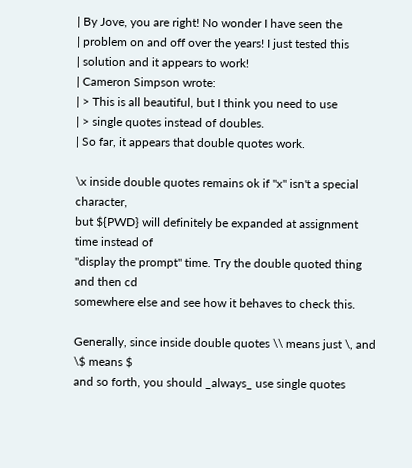| By Jove, you are right! No wonder I have seen the
| problem on and off over the years! I just tested this
| solution and it appears to work!
| Cameron Simpson wrote:
| > This is all beautiful, but I think you need to use
| > single quotes instead of doubles.
| So far, it appears that double quotes work.

\x inside double quotes remains ok if "x" isn't a special character,
but ${PWD} will definitely be expanded at assignment time instead of
"display the prompt" time. Try the double quoted thing and then cd
somewhere else and see how it behaves to check this.

Generally, since inside double quotes \\ means just \, and \$ means $
and so forth, you should _always_ use single quotes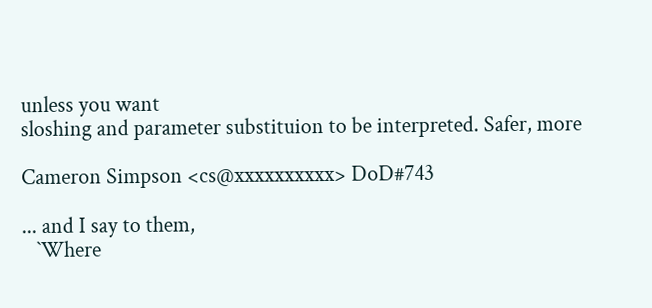unless you want
sloshing and parameter substituion to be interpreted. Safer, more

Cameron Simpson <cs@xxxxxxxxxx> DoD#743

... and I say to them,
   `Where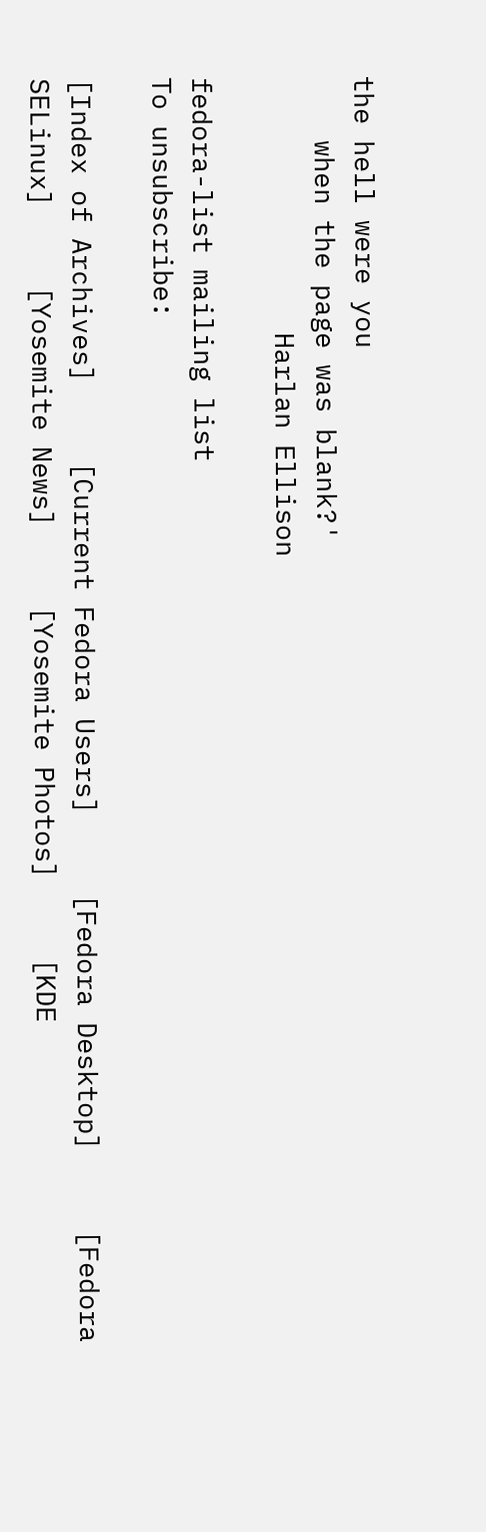the hell were you
    when the page was blank?'
                Harlan Ellison

fedora-list mailing list
To unsubscribe:

[Index of Archives]     [Current Fedora Users]     [Fedora Desktop]     [Fedora SELinux]     [Yosemite News]     [Yosemite Photos]     [KDE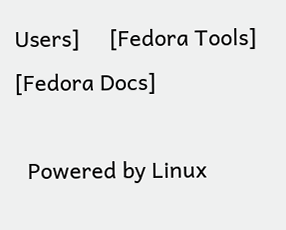Users]     [Fedora Tools]     [Fedora Docs]

  Powered by Linux